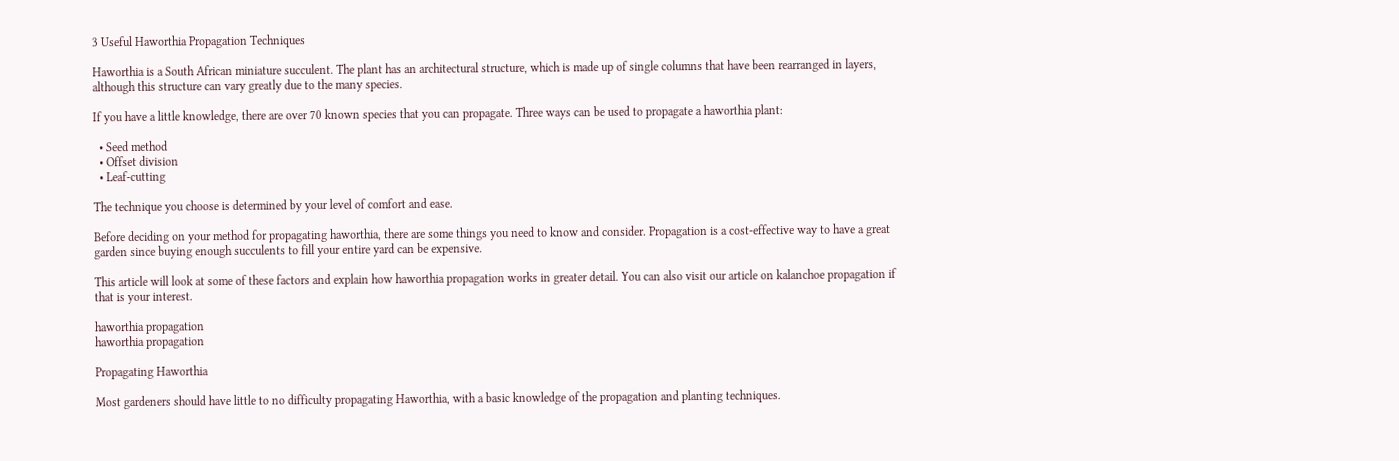3 Useful Haworthia Propagation Techniques

Haworthia is a South African miniature succulent. The plant has an architectural structure, which is made up of single columns that have been rearranged in layers, although this structure can vary greatly due to the many species.

If you have a little knowledge, there are over 70 known species that you can propagate. Three ways can be used to propagate a haworthia plant:

  • Seed method
  • Offset division
  • Leaf-cutting

The technique you choose is determined by your level of comfort and ease.

Before deciding on your method for propagating haworthia, there are some things you need to know and consider. Propagation is a cost-effective way to have a great garden since buying enough succulents to fill your entire yard can be expensive.

This article will look at some of these factors and explain how haworthia propagation works in greater detail. You can also visit our article on kalanchoe propagation if that is your interest.

haworthia propagation
haworthia propagation

Propagating Haworthia

Most gardeners should have little to no difficulty propagating Haworthia, with a basic knowledge of the propagation and planting techniques.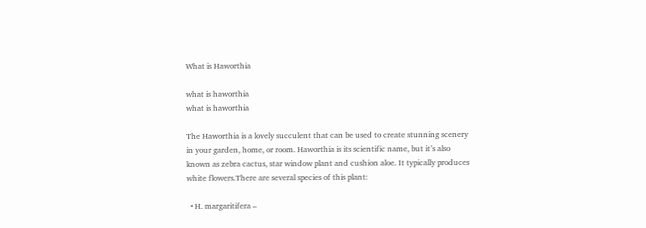What is Haworthia

what is haworthia
what is haworthia

The Haworthia is a lovely succulent that can be used to create stunning scenery in your garden, home, or room. Haworthia is its scientific name, but it’s also known as zebra cactus, star window plant and cushion aloe. It typically produces white flowers.There are several species of this plant:

  • H. margaritifera –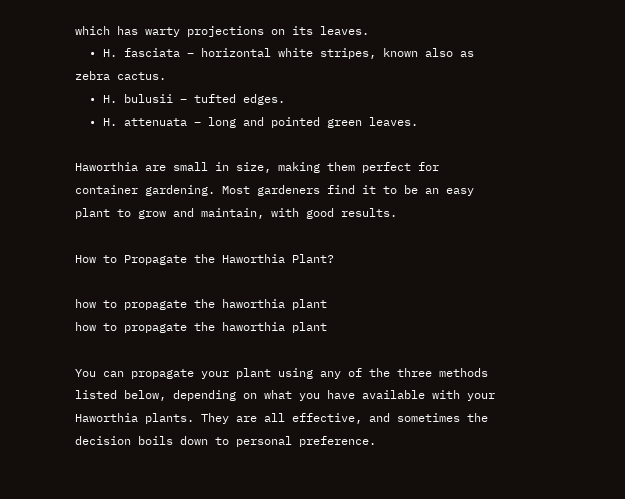which has warty projections on its leaves.
  • H. fasciata – horizontal white stripes, known also as zebra cactus.
  • H. bulusii – tufted edges.
  • H. attenuata – long and pointed green leaves.

Haworthia are small in size, making them perfect for container gardening. Most gardeners find it to be an easy plant to grow and maintain, with good results.

How to Propagate the Haworthia Plant?

how to propagate the haworthia plant
how to propagate the haworthia plant

You can propagate your plant using any of the three methods listed below, depending on what you have available with your Haworthia plants. They are all effective, and sometimes the decision boils down to personal preference.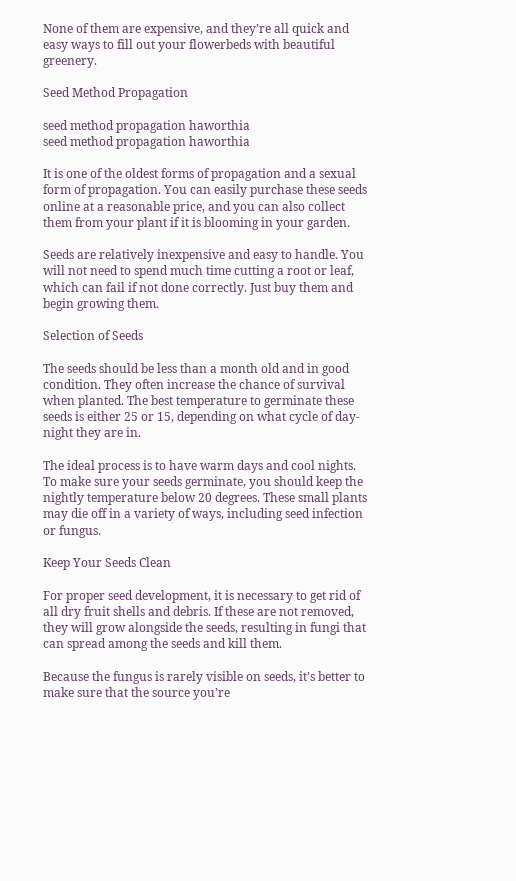None of them are expensive, and they’re all quick and easy ways to fill out your flowerbeds with beautiful greenery.

Seed Method Propagation

seed method propagation haworthia
seed method propagation haworthia

It is one of the oldest forms of propagation and a sexual form of propagation. You can easily purchase these seeds online at a reasonable price, and you can also collect them from your plant if it is blooming in your garden.

Seeds are relatively inexpensive and easy to handle. You will not need to spend much time cutting a root or leaf, which can fail if not done correctly. Just buy them and begin growing them.

Selection of Seeds

The seeds should be less than a month old and in good condition. They often increase the chance of survival when planted. The best temperature to germinate these seeds is either 25 or 15, depending on what cycle of day-night they are in.

The ideal process is to have warm days and cool nights. To make sure your seeds germinate, you should keep the nightly temperature below 20 degrees. These small plants may die off in a variety of ways, including seed infection or fungus.

Keep Your Seeds Clean

For proper seed development, it is necessary to get rid of all dry fruit shells and debris. If these are not removed, they will grow alongside the seeds, resulting in fungi that can spread among the seeds and kill them.

Because the fungus is rarely visible on seeds, it’s better to make sure that the source you’re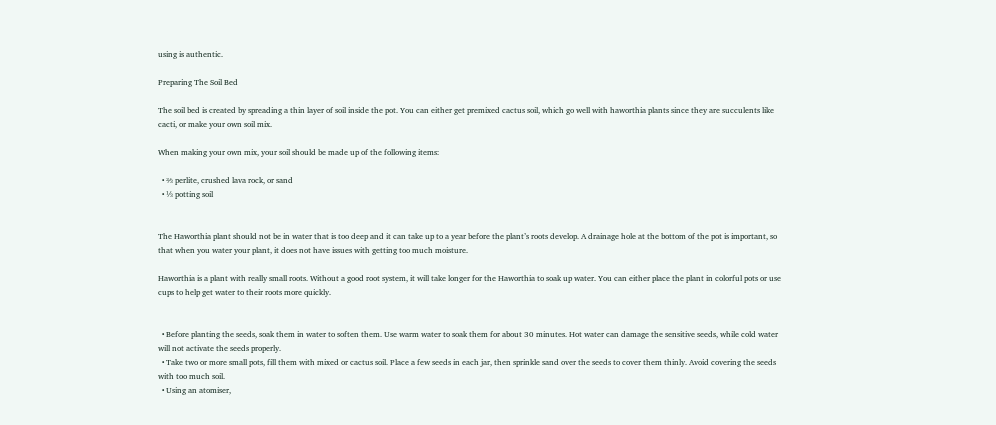using is authentic.

Preparing The Soil Bed

The soil bed is created by spreading a thin layer of soil inside the pot. You can either get premixed cactus soil, which go well with haworthia plants since they are succulents like cacti, or make your own soil mix.

When making your own mix, your soil should be made up of the following items:

  • ⅔ perlite, crushed lava rock, or sand
  • ⅓ potting soil


The Haworthia plant should not be in water that is too deep and it can take up to a year before the plant’s roots develop. A drainage hole at the bottom of the pot is important, so that when you water your plant, it does not have issues with getting too much moisture.

Haworthia is a plant with really small roots. Without a good root system, it will take longer for the Haworthia to soak up water. You can either place the plant in colorful pots or use cups to help get water to their roots more quickly.


  • Before planting the seeds, soak them in water to soften them. Use warm water to soak them for about 30 minutes. Hot water can damage the sensitive seeds, while cold water will not activate the seeds properly.
  • Take two or more small pots, fill them with mixed or cactus soil. Place a few seeds in each jar, then sprinkle sand over the seeds to cover them thinly. Avoid covering the seeds with too much soil.
  • Using an atomiser,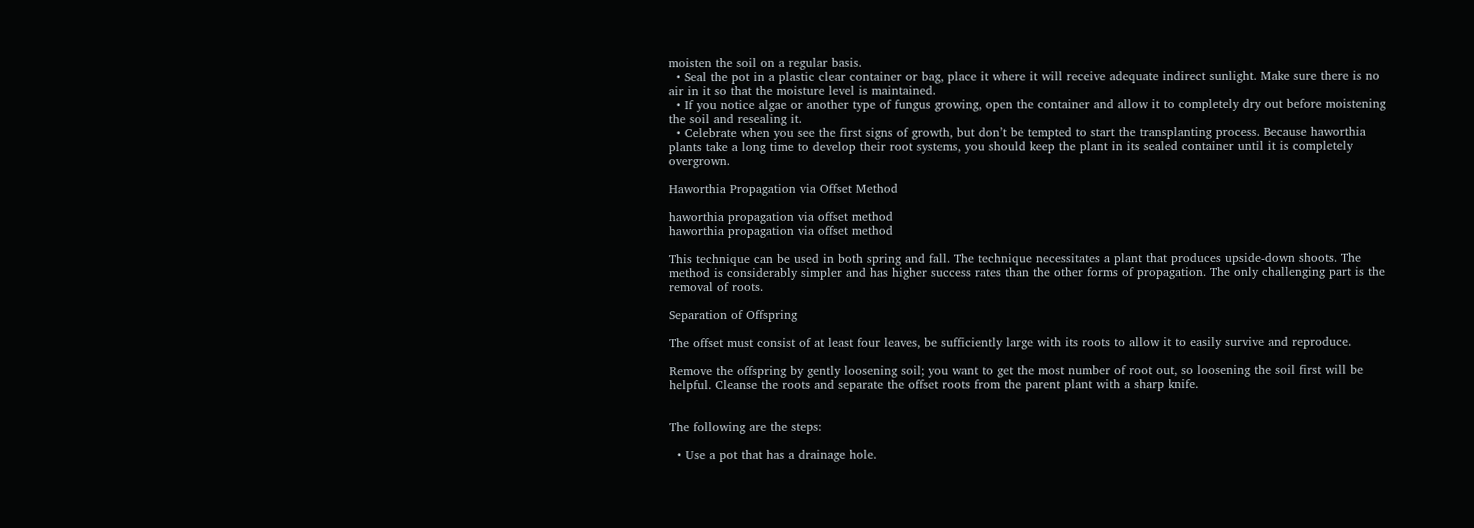moisten the soil on a regular basis.
  • Seal the pot in a plastic clear container or bag, place it where it will receive adequate indirect sunlight. Make sure there is no air in it so that the moisture level is maintained.
  • If you notice algae or another type of fungus growing, open the container and allow it to completely dry out before moistening the soil and resealing it.
  • Celebrate when you see the first signs of growth, but don’t be tempted to start the transplanting process. Because haworthia plants take a long time to develop their root systems, you should keep the plant in its sealed container until it is completely overgrown.

Haworthia Propagation via Offset Method

haworthia propagation via offset method
haworthia propagation via offset method

This technique can be used in both spring and fall. The technique necessitates a plant that produces upside-down shoots. The method is considerably simpler and has higher success rates than the other forms of propagation. The only challenging part is the removal of roots.

Separation of Offspring

The offset must consist of at least four leaves, be sufficiently large with its roots to allow it to easily survive and reproduce.

Remove the offspring by gently loosening soil; you want to get the most number of root out, so loosening the soil first will be helpful. Cleanse the roots and separate the offset roots from the parent plant with a sharp knife.


The following are the steps:

  • Use a pot that has a drainage hole.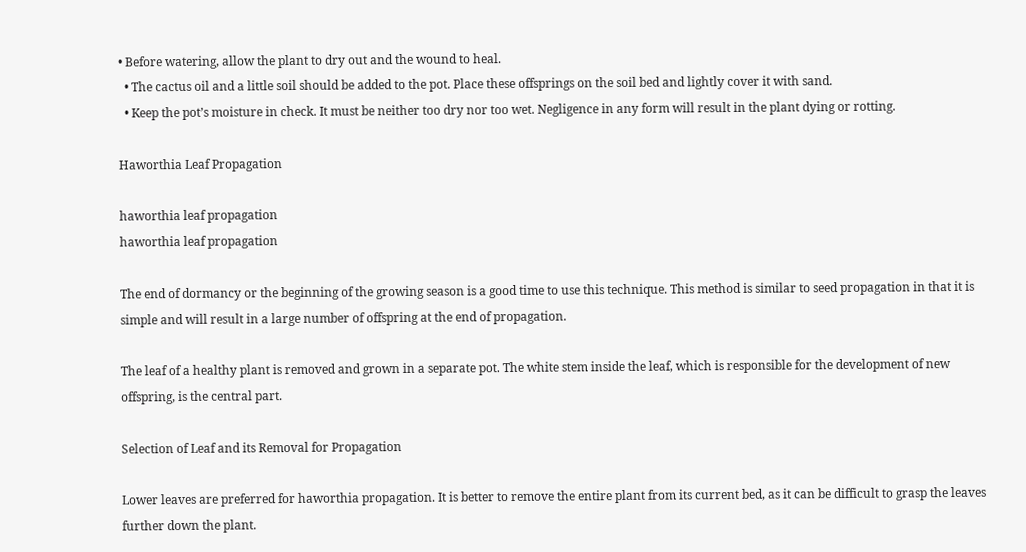• Before watering, allow the plant to dry out and the wound to heal.
  • The cactus oil and a little soil should be added to the pot. Place these offsprings on the soil bed and lightly cover it with sand.
  • Keep the pot’s moisture in check. It must be neither too dry nor too wet. Negligence in any form will result in the plant dying or rotting.

Haworthia Leaf Propagation

haworthia leaf propagation
haworthia leaf propagation

The end of dormancy or the beginning of the growing season is a good time to use this technique. This method is similar to seed propagation in that it is simple and will result in a large number of offspring at the end of propagation.

The leaf of a healthy plant is removed and grown in a separate pot. The white stem inside the leaf, which is responsible for the development of new offspring, is the central part.

Selection of Leaf and its Removal for Propagation

Lower leaves are preferred for haworthia propagation. It is better to remove the entire plant from its current bed, as it can be difficult to grasp the leaves further down the plant.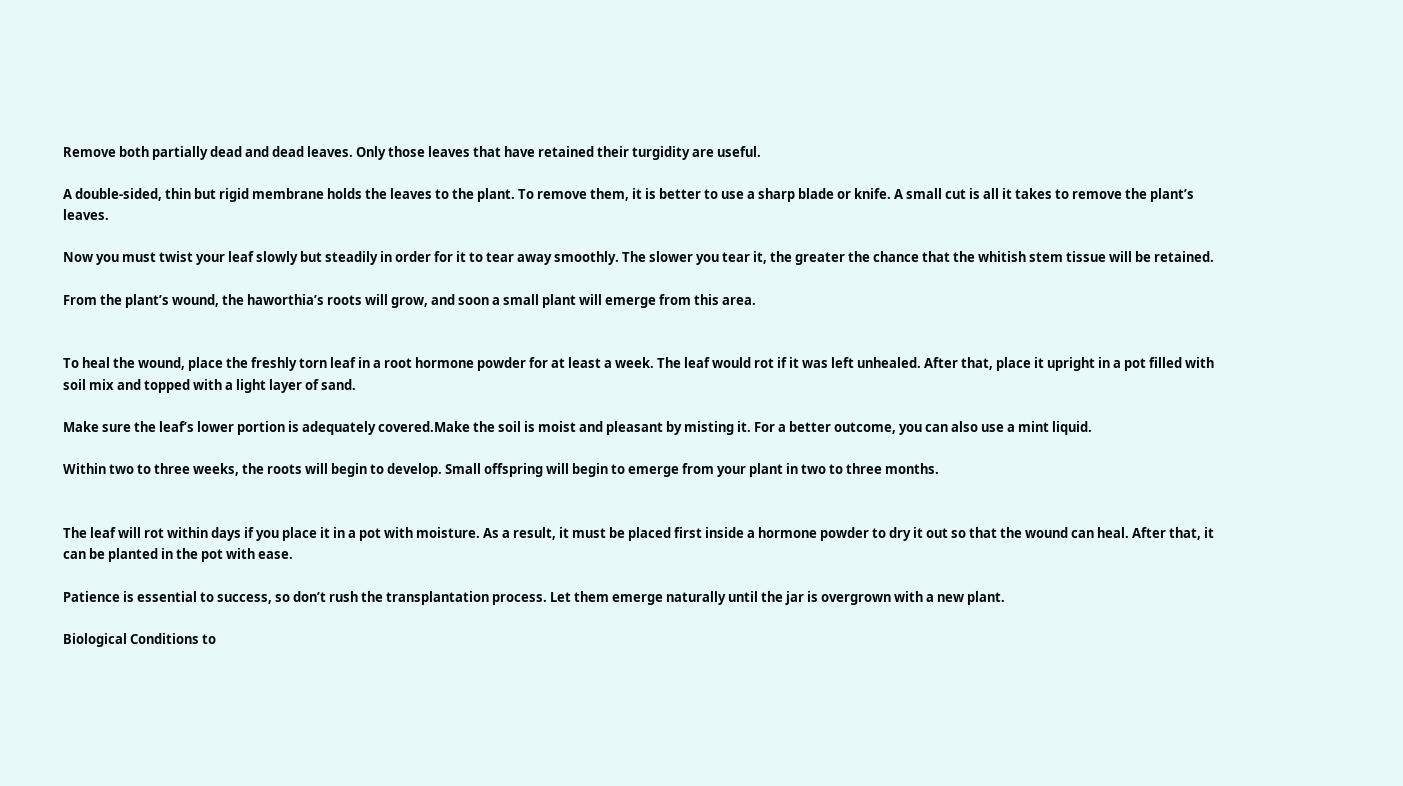Remove both partially dead and dead leaves. Only those leaves that have retained their turgidity are useful.

A double-sided, thin but rigid membrane holds the leaves to the plant. To remove them, it is better to use a sharp blade or knife. A small cut is all it takes to remove the plant’s leaves.

Now you must twist your leaf slowly but steadily in order for it to tear away smoothly. The slower you tear it, the greater the chance that the whitish stem tissue will be retained.

From the plant’s wound, the haworthia’s roots will grow, and soon a small plant will emerge from this area.


To heal the wound, place the freshly torn leaf in a root hormone powder for at least a week. The leaf would rot if it was left unhealed. After that, place it upright in a pot filled with soil mix and topped with a light layer of sand.

Make sure the leaf’s lower portion is adequately covered.Make the soil is moist and pleasant by misting it. For a better outcome, you can also use a mint liquid.

Within two to three weeks, the roots will begin to develop. Small offspring will begin to emerge from your plant in two to three months.


The leaf will rot within days if you place it in a pot with moisture. As a result, it must be placed first inside a hormone powder to dry it out so that the wound can heal. After that, it can be planted in the pot with ease.

Patience is essential to success, so don’t rush the transplantation process. Let them emerge naturally until the jar is overgrown with a new plant.

Biological Conditions to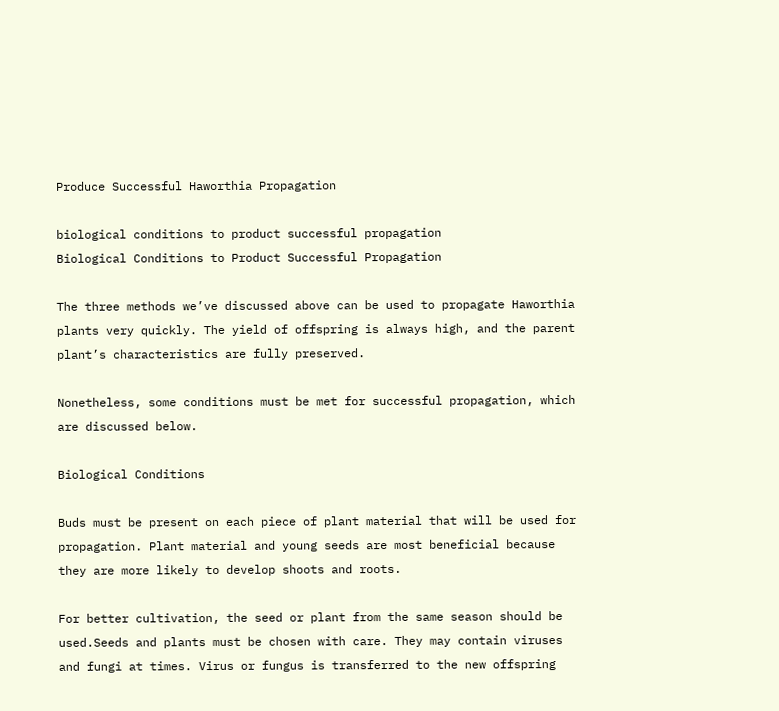Produce Successful Haworthia Propagation

biological conditions to product successful propagation
Biological Conditions to Product Successful Propagation

The three methods we’ve discussed above can be used to propagate Haworthia plants very quickly. The yield of offspring is always high, and the parent plant’s characteristics are fully preserved.

Nonetheless, some conditions must be met for successful propagation, which are discussed below.

Biological Conditions

Buds must be present on each piece of plant material that will be used for propagation. Plant material and young seeds are most beneficial because they are more likely to develop shoots and roots.

For better cultivation, the seed or plant from the same season should be used.Seeds and plants must be chosen with care. They may contain viruses and fungi at times. Virus or fungus is transferred to the new offspring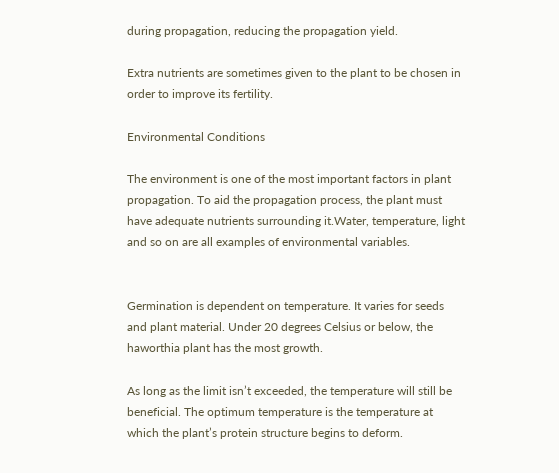during propagation, reducing the propagation yield.

Extra nutrients are sometimes given to the plant to be chosen in order to improve its fertility.

Environmental Conditions

The environment is one of the most important factors in plant propagation. To aid the propagation process, the plant must have adequate nutrients surrounding it.Water, temperature, light and so on are all examples of environmental variables.


Germination is dependent on temperature. It varies for seeds and plant material. Under 20 degrees Celsius or below, the haworthia plant has the most growth.

As long as the limit isn’t exceeded, the temperature will still be beneficial. The optimum temperature is the temperature at which the plant’s protein structure begins to deform.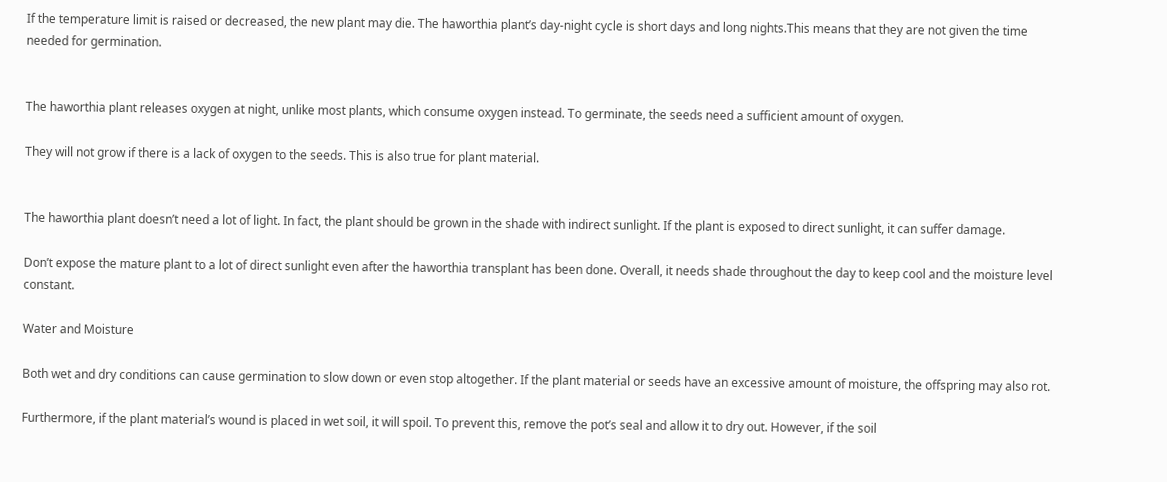If the temperature limit is raised or decreased, the new plant may die. The haworthia plant’s day-night cycle is short days and long nights.This means that they are not given the time needed for germination.


The haworthia plant releases oxygen at night, unlike most plants, which consume oxygen instead. To germinate, the seeds need a sufficient amount of oxygen.

They will not grow if there is a lack of oxygen to the seeds. This is also true for plant material.


The haworthia plant doesn’t need a lot of light. In fact, the plant should be grown in the shade with indirect sunlight. If the plant is exposed to direct sunlight, it can suffer damage.

Don’t expose the mature plant to a lot of direct sunlight even after the haworthia transplant has been done. Overall, it needs shade throughout the day to keep cool and the moisture level constant.

Water and Moisture

Both wet and dry conditions can cause germination to slow down or even stop altogether. If the plant material or seeds have an excessive amount of moisture, the offspring may also rot.

Furthermore, if the plant material’s wound is placed in wet soil, it will spoil. To prevent this, remove the pot’s seal and allow it to dry out. However, if the soil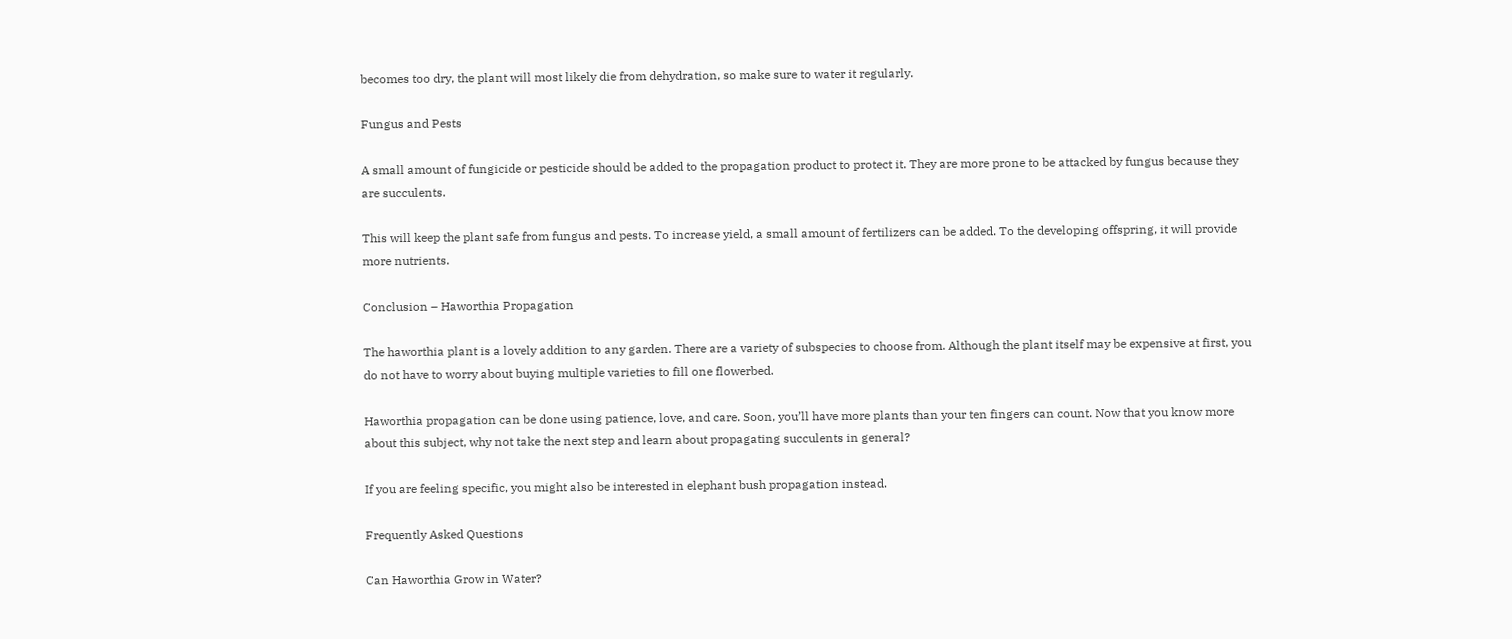becomes too dry, the plant will most likely die from dehydration, so make sure to water it regularly.

Fungus and Pests

A small amount of fungicide or pesticide should be added to the propagation product to protect it. They are more prone to be attacked by fungus because they are succulents.

This will keep the plant safe from fungus and pests. To increase yield, a small amount of fertilizers can be added. To the developing offspring, it will provide more nutrients.

Conclusion – Haworthia Propagation

The haworthia plant is a lovely addition to any garden. There are a variety of subspecies to choose from. Although the plant itself may be expensive at first, you do not have to worry about buying multiple varieties to fill one flowerbed.

Haworthia propagation can be done using patience, love, and care. Soon, you’ll have more plants than your ten fingers can count. Now that you know more about this subject, why not take the next step and learn about propagating succulents in general?

If you are feeling specific, you might also be interested in elephant bush propagation instead.

Frequently Asked Questions

Can Haworthia Grow in Water?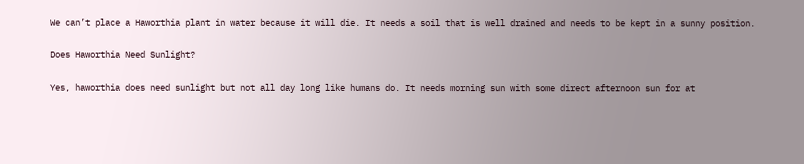We can’t place a Haworthia plant in water because it will die. It needs a soil that is well drained and needs to be kept in a sunny position.

Does Haworthia Need Sunlight?

Yes, haworthia does need sunlight but not all day long like humans do. It needs morning sun with some direct afternoon sun for at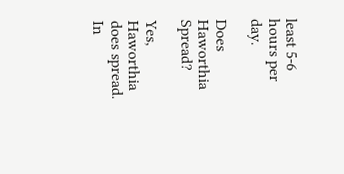least 5-6 hours per day.

Does Haworthia Spread?

Yes, Haworthia does spread. In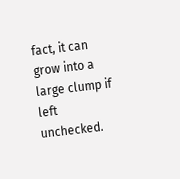fact, it can grow into a large clump if left unchecked.